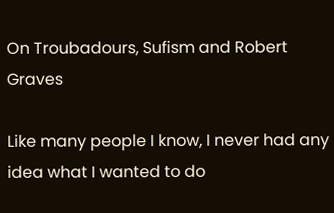On Troubadours, Sufism and Robert Graves

Like many people I know, I never had any idea what I wanted to do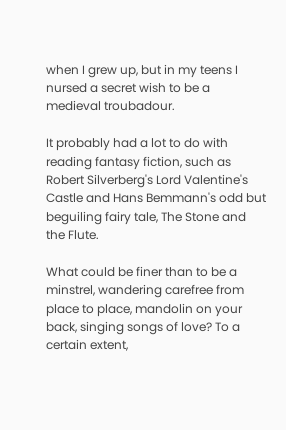when I grew up, but in my teens I nursed a secret wish to be a medieval troubadour.

It probably had a lot to do with reading fantasy fiction, such as Robert Silverberg's Lord Valentine's Castle and Hans Bemmann's odd but beguiling fairy tale, The Stone and the Flute.

What could be finer than to be a minstrel, wandering carefree from place to place, mandolin on your back, singing songs of love? To a certain extent,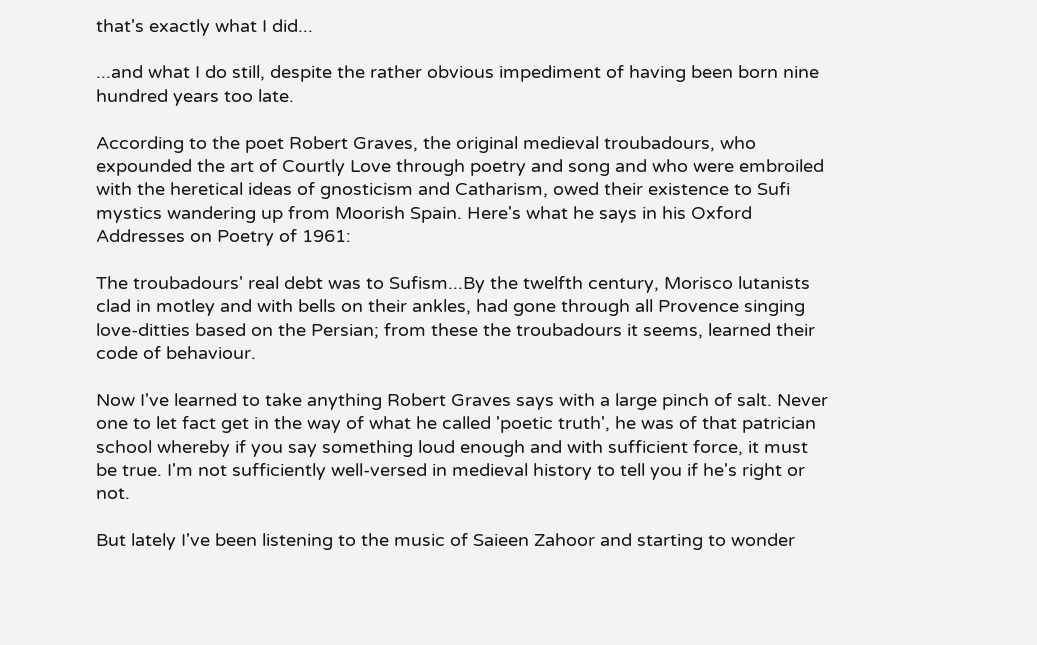that's exactly what I did...

...and what I do still, despite the rather obvious impediment of having been born nine hundred years too late.

According to the poet Robert Graves, the original medieval troubadours, who expounded the art of Courtly Love through poetry and song and who were embroiled with the heretical ideas of gnosticism and Catharism, owed their existence to Sufi mystics wandering up from Moorish Spain. Here's what he says in his Oxford Addresses on Poetry of 1961:

The troubadours' real debt was to Sufism...By the twelfth century, Morisco lutanists clad in motley and with bells on their ankles, had gone through all Provence singing love-ditties based on the Persian; from these the troubadours it seems, learned their code of behaviour.

Now I've learned to take anything Robert Graves says with a large pinch of salt. Never one to let fact get in the way of what he called 'poetic truth', he was of that patrician school whereby if you say something loud enough and with sufficient force, it must be true. I'm not sufficiently well-versed in medieval history to tell you if he's right or not.

But lately I've been listening to the music of Saieen Zahoor and starting to wonder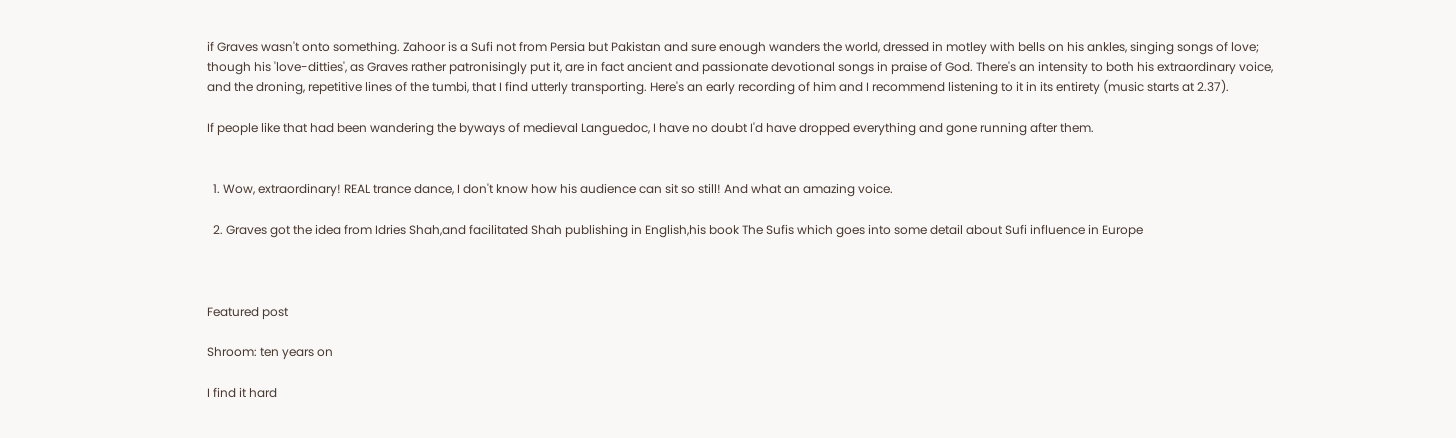if Graves wasn't onto something. Zahoor is a Sufi not from Persia but Pakistan and sure enough wanders the world, dressed in motley with bells on his ankles, singing songs of love; though his 'love-ditties', as Graves rather patronisingly put it, are in fact ancient and passionate devotional songs in praise of God. There's an intensity to both his extraordinary voice, and the droning, repetitive lines of the tumbi, that I find utterly transporting. Here's an early recording of him and I recommend listening to it in its entirety (music starts at 2.37).

If people like that had been wandering the byways of medieval Languedoc, I have no doubt I'd have dropped everything and gone running after them.


  1. Wow, extraordinary! REAL trance dance, I don't know how his audience can sit so still! And what an amazing voice.

  2. Graves got the idea from Idries Shah,and facilitated Shah publishing in English,his book The Sufis which goes into some detail about Sufi influence in Europe



Featured post

Shroom: ten years on

I find it hard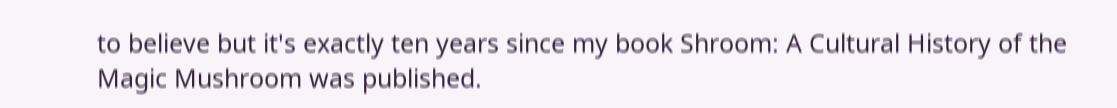to believe but it's exactly ten years since my book Shroom: A Cultural History of the Magic Mushroom was published.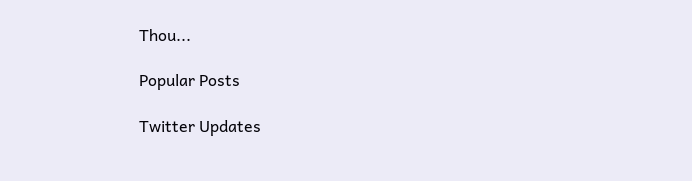Thou...

Popular Posts

Twitter Updates